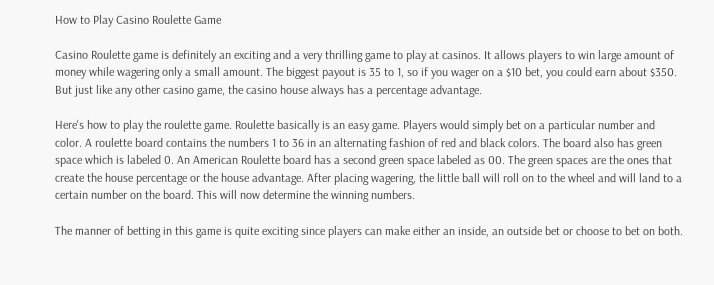How to Play Casino Roulette Game

Casino Roulette game is definitely an exciting and a very thrilling game to play at casinos. It allows players to win large amount of money while wagering only a small amount. The biggest payout is 35 to 1, so if you wager on a $10 bet, you could earn about $350. But just like any other casino game, the casino house always has a percentage advantage.

Here's how to play the roulette game. Roulette basically is an easy game. Players would simply bet on a particular number and color. A roulette board contains the numbers 1 to 36 in an alternating fashion of red and black colors. The board also has green space which is labeled 0. An American Roulette board has a second green space labeled as 00. The green spaces are the ones that create the house percentage or the house advantage. After placing wagering, the little ball will roll on to the wheel and will land to a certain number on the board. This will now determine the winning numbers.

The manner of betting in this game is quite exciting since players can make either an inside, an outside bet or choose to bet on both.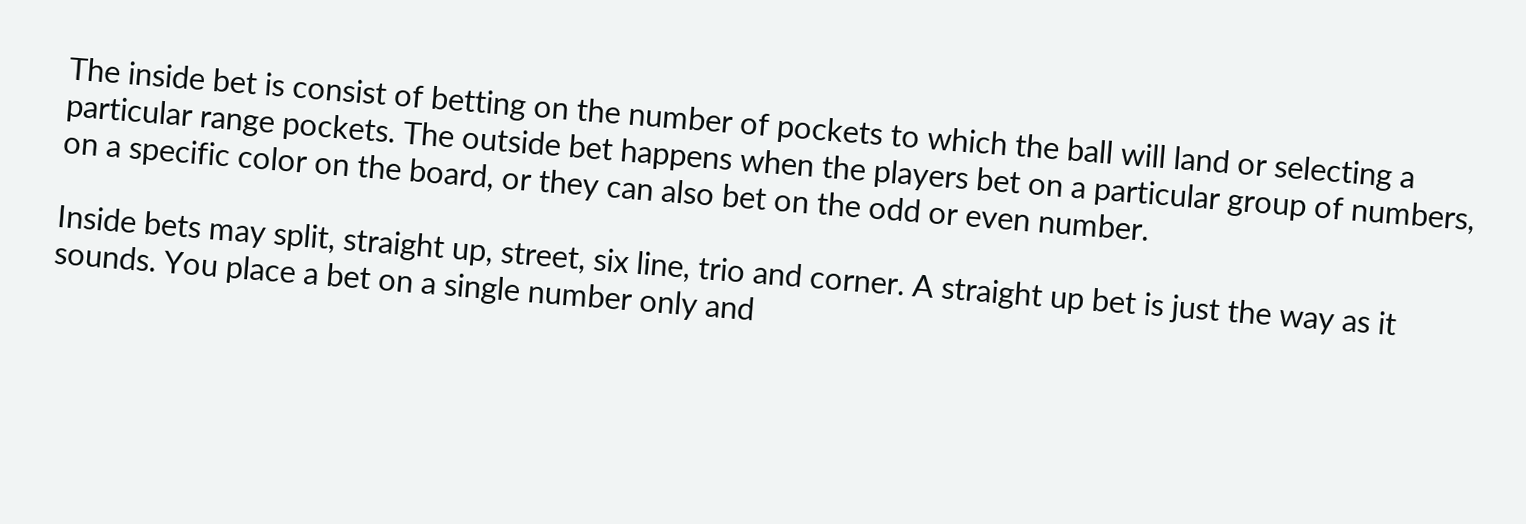The inside bet is consist of betting on the number of pockets to which the ball will land or selecting a particular range pockets. The outside bet happens when the players bet on a particular group of numbers, on a specific color on the board, or they can also bet on the odd or even number.

Inside bets may split, straight up, street, six line, trio and corner. A straight up bet is just the way as it sounds. You place a bet on a single number only and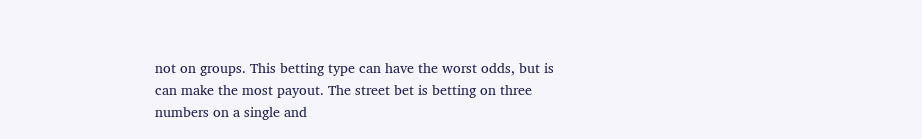not on groups. This betting type can have the worst odds, but is can make the most payout. The street bet is betting on three numbers on a single and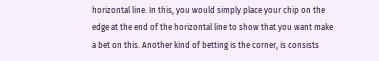horizontal line. In this, you would simply place your chip on the edge at the end of the horizontal line to show that you want make a bet on this. Another kind of betting is the corner, is consists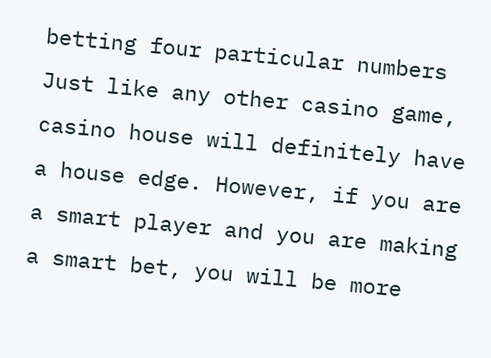betting four particular numbers Just like any other casino game, casino house will definitely have a house edge. However, if you are a smart player and you are making a smart bet, you will be more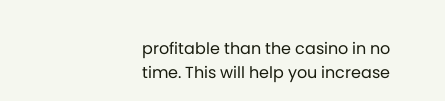profitable than the casino in no time. This will help you increase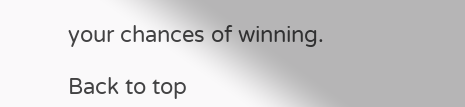your chances of winning.

Back to top